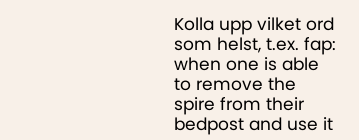Kolla upp vilket ord som helst, t.ex. fap:
when one is able to remove the spire from their bedpost and use it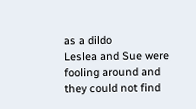as a dildo
Leslea and Sue were fooling around and they could not find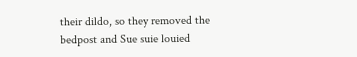their dildo, so they removed the bedpost and Sue suie louied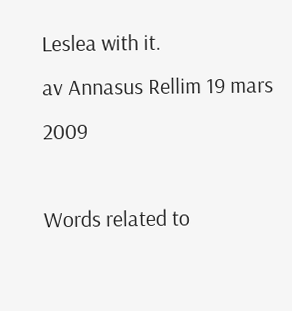Leslea with it.
av Annasus Rellim 19 mars 2009

Words related to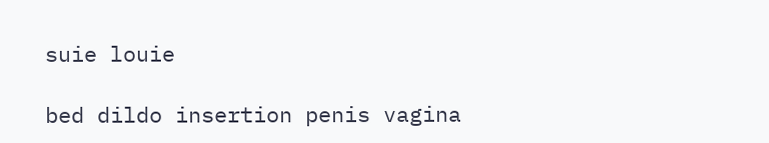suie louie

bed dildo insertion penis vagina